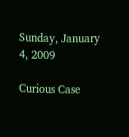Sunday, January 4, 2009

Curious Case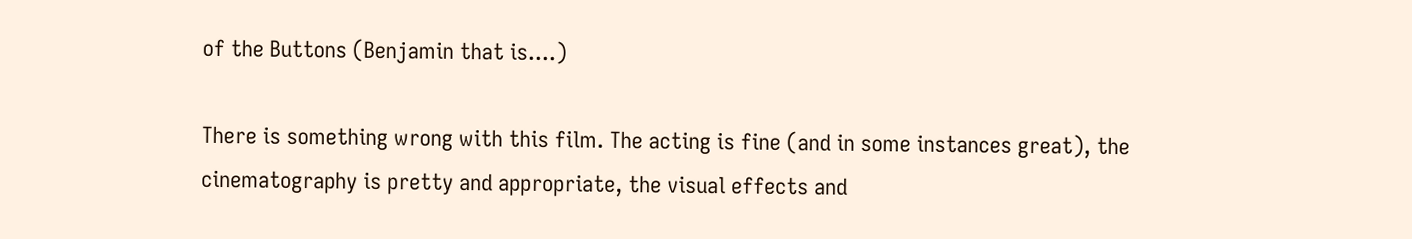of the Buttons (Benjamin that is....)

There is something wrong with this film. The acting is fine (and in some instances great), the cinematography is pretty and appropriate, the visual effects and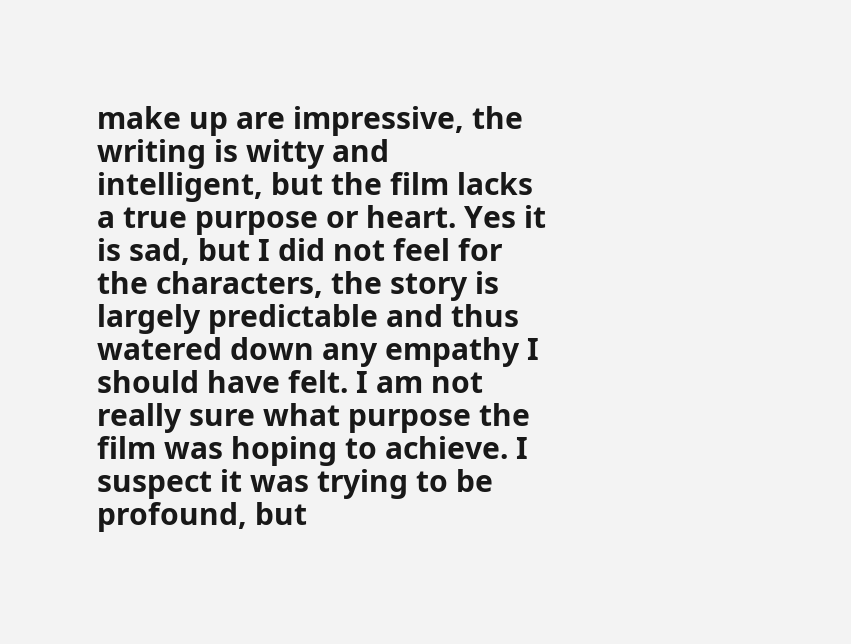make up are impressive, the writing is witty and intelligent, but the film lacks a true purpose or heart. Yes it is sad, but I did not feel for the characters, the story is largely predictable and thus watered down any empathy I should have felt. I am not really sure what purpose the film was hoping to achieve. I suspect it was trying to be profound, but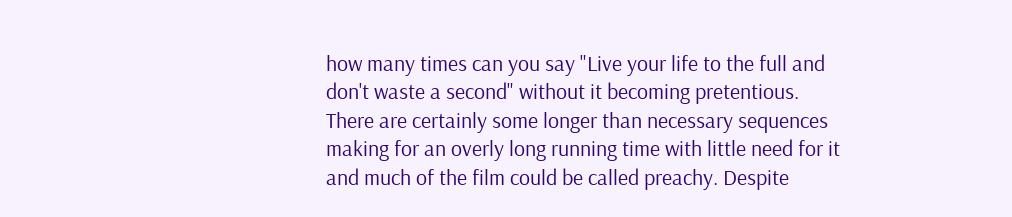how many times can you say "Live your life to the full and don't waste a second" without it becoming pretentious. There are certainly some longer than necessary sequences making for an overly long running time with little need for it and much of the film could be called preachy. Despite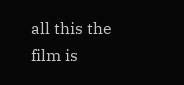all this the film is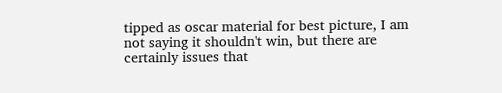tipped as oscar material for best picture, I am not saying it shouldn't win, but there are certainly issues that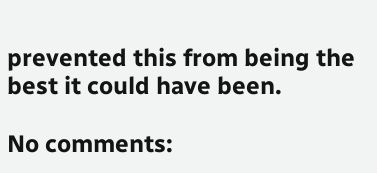prevented this from being the best it could have been.

No comments: